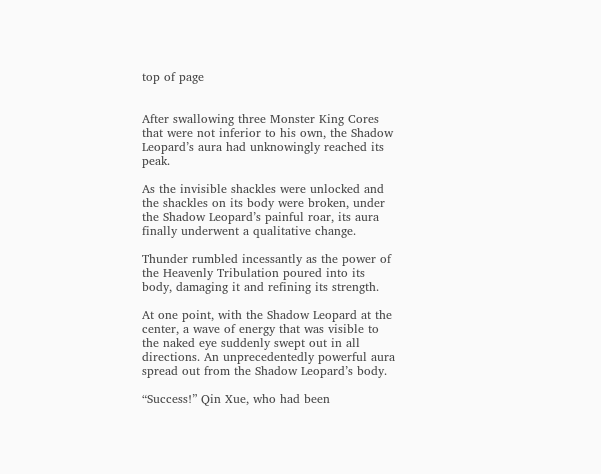top of page


After swallowing three Monster King Cores that were not inferior to his own, the Shadow Leopard’s aura had unknowingly reached its peak.

As the invisible shackles were unlocked and the shackles on its body were broken, under the Shadow Leopard’s painful roar, its aura finally underwent a qualitative change.

Thunder rumbled incessantly as the power of the Heavenly Tribulation poured into its body, damaging it and refining its strength.

At one point, with the Shadow Leopard at the center, a wave of energy that was visible to the naked eye suddenly swept out in all directions. An unprecedentedly powerful aura spread out from the Shadow Leopard’s body.

“Success!” Qin Xue, who had been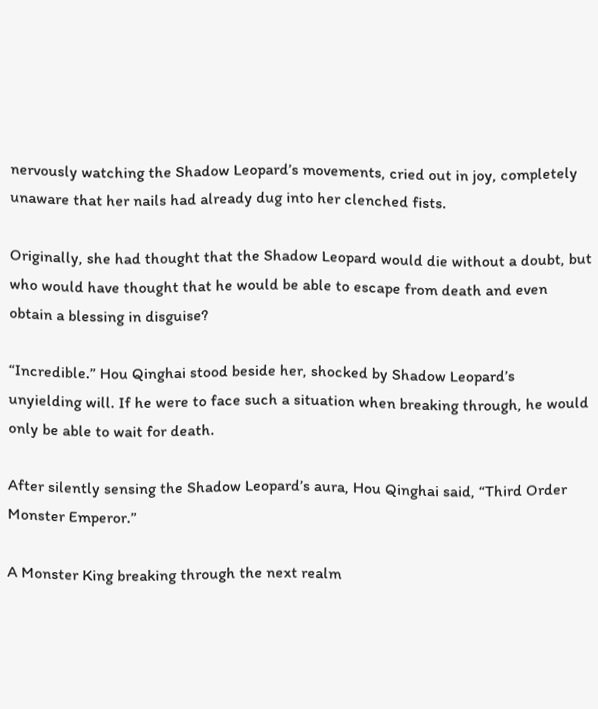nervously watching the Shadow Leopard’s movements, cried out in joy, completely unaware that her nails had already dug into her clenched fists.

Originally, she had thought that the Shadow Leopard would die without a doubt, but who would have thought that he would be able to escape from death and even obtain a blessing in disguise?

“Incredible.” Hou Qinghai stood beside her, shocked by Shadow Leopard’s unyielding will. If he were to face such a situation when breaking through, he would only be able to wait for death.

After silently sensing the Shadow Leopard’s aura, Hou Qinghai said, “Third Order Monster Emperor.”

A Monster King breaking through the next realm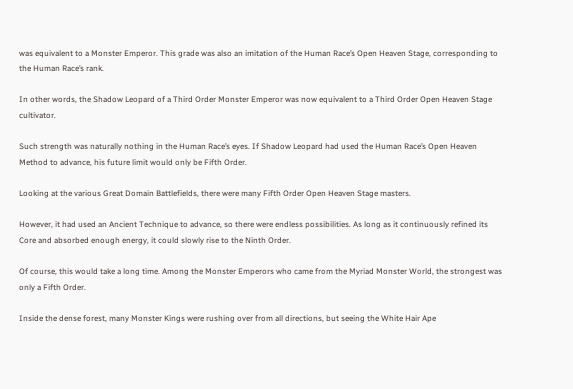was equivalent to a Monster Emperor. This grade was also an imitation of the Human Race’s Open Heaven Stage, corresponding to the Human Race’s rank.

In other words, the Shadow Leopard of a Third Order Monster Emperor was now equivalent to a Third Order Open Heaven Stage cultivator.

Such strength was naturally nothing in the Human Race’s eyes. If Shadow Leopard had used the Human Race’s Open Heaven Method to advance, his future limit would only be Fifth Order.

Looking at the various Great Domain Battlefields, there were many Fifth Order Open Heaven Stage masters.

However, it had used an Ancient Technique to advance, so there were endless possibilities. As long as it continuously refined its Core and absorbed enough energy, it could slowly rise to the Ninth Order.

Of course, this would take a long time. Among the Monster Emperors who came from the Myriad Monster World, the strongest was only a Fifth Order.

Inside the dense forest, many Monster Kings were rushing over from all directions, but seeing the White Hair Ape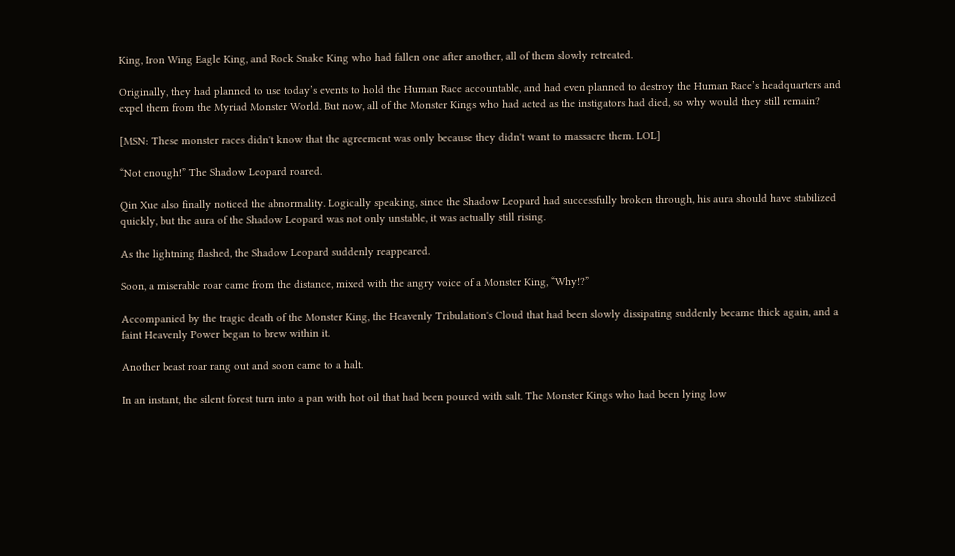King, Iron Wing Eagle King, and Rock Snake King who had fallen one after another, all of them slowly retreated.

Originally, they had planned to use today’s events to hold the Human Race accountable, and had even planned to destroy the Human Race’s headquarters and expel them from the Myriad Monster World. But now, all of the Monster Kings who had acted as the instigators had died, so why would they still remain?

[MSN: These monster races didn't know that the agreement was only because they didn't want to massacre them. LOL]

“Not enough!” The Shadow Leopard roared.

Qin Xue also finally noticed the abnormality. Logically speaking, since the Shadow Leopard had successfully broken through, his aura should have stabilized quickly, but the aura of the Shadow Leopard was not only unstable, it was actually still rising.

As the lightning flashed, the Shadow Leopard suddenly reappeared.

Soon, a miserable roar came from the distance, mixed with the angry voice of a Monster King, “Why!?”

Accompanied by the tragic death of the Monster King, the Heavenly Tribulation's Cloud that had been slowly dissipating suddenly became thick again, and a faint Heavenly Power began to brew within it.

Another beast roar rang out and soon came to a halt.

In an instant, the silent forest turn into a pan with hot oil that had been poured with salt. The Monster Kings who had been lying low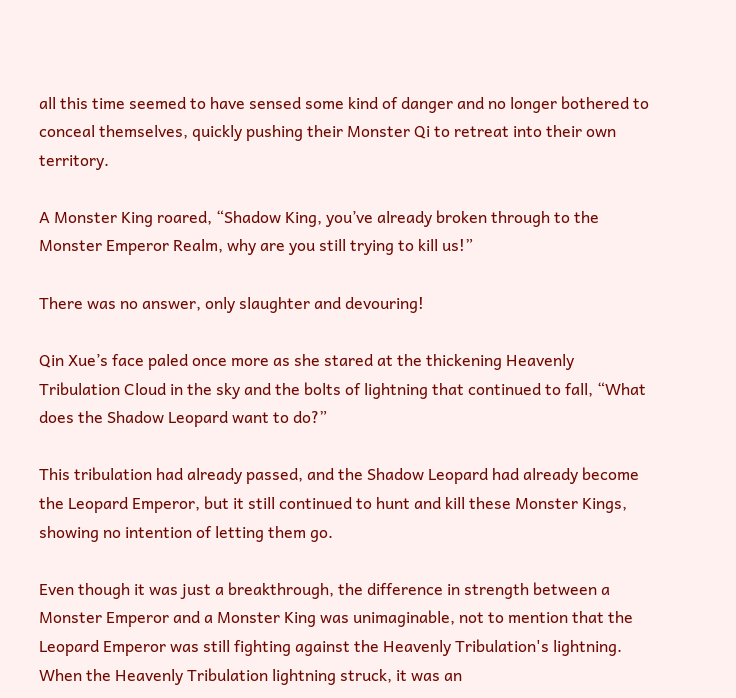all this time seemed to have sensed some kind of danger and no longer bothered to conceal themselves, quickly pushing their Monster Qi to retreat into their own territory.

A Monster King roared, “Shadow King, you’ve already broken through to the Monster Emperor Realm, why are you still trying to kill us!”

There was no answer, only slaughter and devouring!

Qin Xue’s face paled once more as she stared at the thickening Heavenly Tribulation Cloud in the sky and the bolts of lightning that continued to fall, “What does the Shadow Leopard want to do?”

This tribulation had already passed, and the Shadow Leopard had already become the Leopard Emperor, but it still continued to hunt and kill these Monster Kings, showing no intention of letting them go.

Even though it was just a breakthrough, the difference in strength between a Monster Emperor and a Monster King was unimaginable, not to mention that the Leopard Emperor was still fighting against the Heavenly Tribulation's lightning. When the Heavenly Tribulation lightning struck, it was an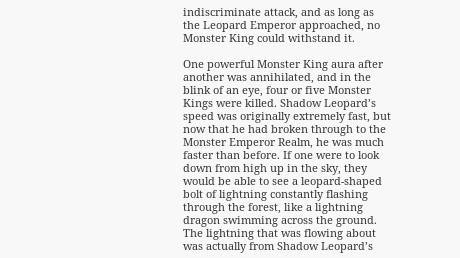indiscriminate attack, and as long as the Leopard Emperor approached, no Monster King could withstand it.

One powerful Monster King aura after another was annihilated, and in the blink of an eye, four or five Monster Kings were killed. Shadow Leopard’s speed was originally extremely fast, but now that he had broken through to the Monster Emperor Realm, he was much faster than before. If one were to look down from high up in the sky, they would be able to see a leopard-shaped bolt of lightning constantly flashing through the forest, like a lightning dragon swimming across the ground. The lightning that was flowing about was actually from Shadow Leopard’s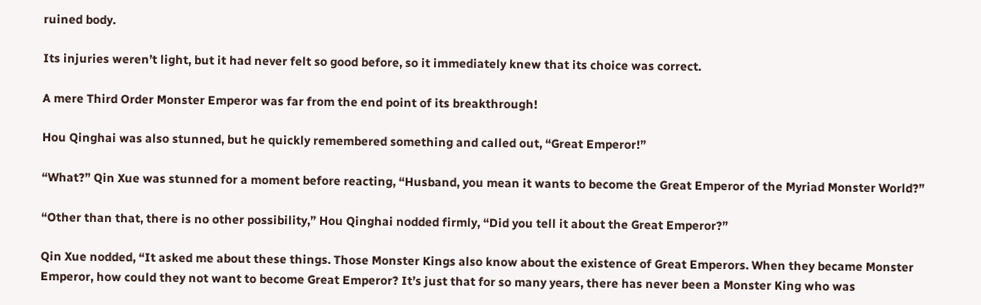ruined body.

Its injuries weren’t light, but it had never felt so good before, so it immediately knew that its choice was correct.

A mere Third Order Monster Emperor was far from the end point of its breakthrough!

Hou Qinghai was also stunned, but he quickly remembered something and called out, “Great Emperor!”

“What?” Qin Xue was stunned for a moment before reacting, “Husband, you mean it wants to become the Great Emperor of the Myriad Monster World?”

“Other than that, there is no other possibility,” Hou Qinghai nodded firmly, “Did you tell it about the Great Emperor?”

Qin Xue nodded, “It asked me about these things. Those Monster Kings also know about the existence of Great Emperors. When they became Monster Emperor, how could they not want to become Great Emperor? It’s just that for so many years, there has never been a Monster King who was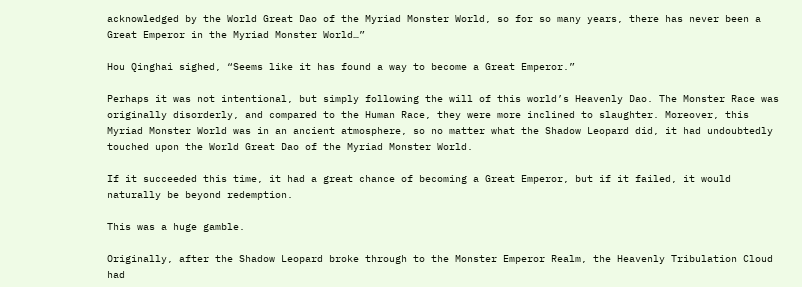acknowledged by the World Great Dao of the Myriad Monster World, so for so many years, there has never been a Great Emperor in the Myriad Monster World…”

Hou Qinghai sighed, “Seems like it has found a way to become a Great Emperor.”

Perhaps it was not intentional, but simply following the will of this world’s Heavenly Dao. The Monster Race was originally disorderly, and compared to the Human Race, they were more inclined to slaughter. Moreover, this Myriad Monster World was in an ancient atmosphere, so no matter what the Shadow Leopard did, it had undoubtedly touched upon the World Great Dao of the Myriad Monster World.

If it succeeded this time, it had a great chance of becoming a Great Emperor, but if it failed, it would naturally be beyond redemption.

This was a huge gamble.

Originally, after the Shadow Leopard broke through to the Monster Emperor Realm, the Heavenly Tribulation Cloud had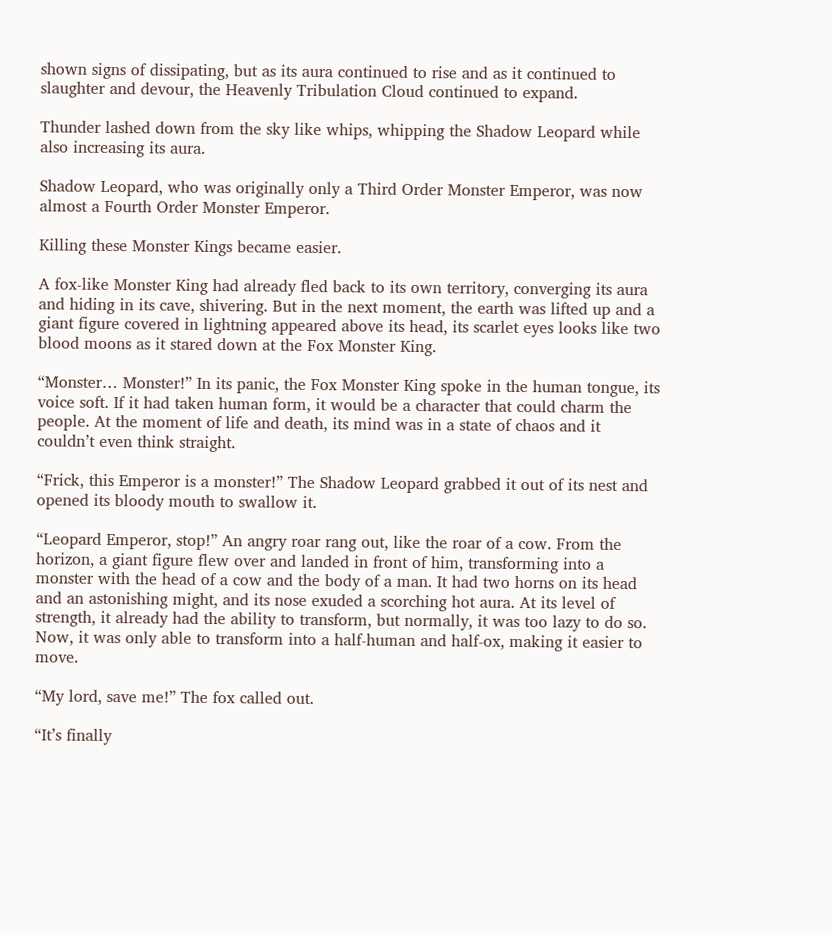shown signs of dissipating, but as its aura continued to rise and as it continued to slaughter and devour, the Heavenly Tribulation Cloud continued to expand.

Thunder lashed down from the sky like whips, whipping the Shadow Leopard while also increasing its aura.

Shadow Leopard, who was originally only a Third Order Monster Emperor, was now almost a Fourth Order Monster Emperor.

Killing these Monster Kings became easier.

A fox-like Monster King had already fled back to its own territory, converging its aura and hiding in its cave, shivering. But in the next moment, the earth was lifted up and a giant figure covered in lightning appeared above its head, its scarlet eyes looks like two blood moons as it stared down at the Fox Monster King.

“Monster… Monster!” In its panic, the Fox Monster King spoke in the human tongue, its voice soft. If it had taken human form, it would be a character that could charm the people. At the moment of life and death, its mind was in a state of chaos and it couldn’t even think straight.

“Frick, this Emperor is a monster!” The Shadow Leopard grabbed it out of its nest and opened its bloody mouth to swallow it.

“Leopard Emperor, stop!” An angry roar rang out, like the roar of a cow. From the horizon, a giant figure flew over and landed in front of him, transforming into a monster with the head of a cow and the body of a man. It had two horns on its head and an astonishing might, and its nose exuded a scorching hot aura. At its level of strength, it already had the ability to transform, but normally, it was too lazy to do so. Now, it was only able to transform into a half-human and half-ox, making it easier to move.

“My lord, save me!” The fox called out.

“It’s finally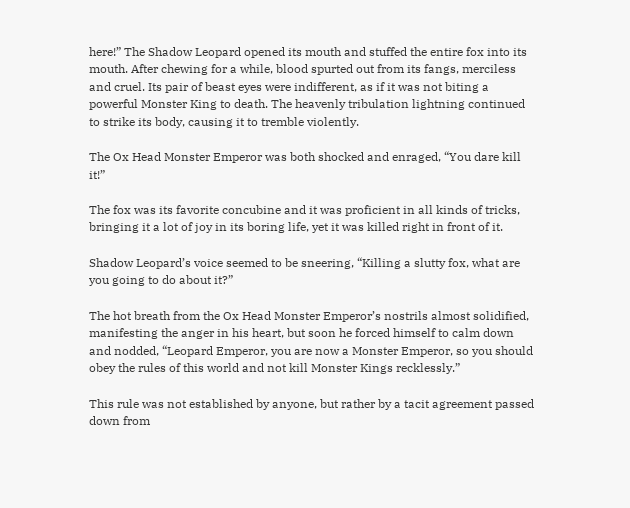here!” The Shadow Leopard opened its mouth and stuffed the entire fox into its mouth. After chewing for a while, blood spurted out from its fangs, merciless and cruel. Its pair of beast eyes were indifferent, as if it was not biting a powerful Monster King to death. The heavenly tribulation lightning continued to strike its body, causing it to tremble violently.

The Ox Head Monster Emperor was both shocked and enraged, “You dare kill it!”

The fox was its favorite concubine and it was proficient in all kinds of tricks, bringing it a lot of joy in its boring life, yet it was killed right in front of it.

Shadow Leopard’s voice seemed to be sneering, “Killing a slutty fox, what are you going to do about it?”

The hot breath from the Ox Head Monster Emperor’s nostrils almost solidified, manifesting the anger in his heart, but soon he forced himself to calm down and nodded, “Leopard Emperor, you are now a Monster Emperor, so you should obey the rules of this world and not kill Monster Kings recklessly.”

This rule was not established by anyone, but rather by a tacit agreement passed down from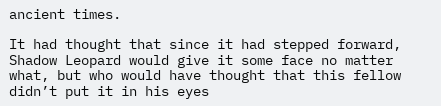ancient times.

It had thought that since it had stepped forward, Shadow Leopard would give it some face no matter what, but who would have thought that this fellow didn’t put it in his eyes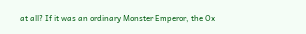at all? If it was an ordinary Monster Emperor, the Ox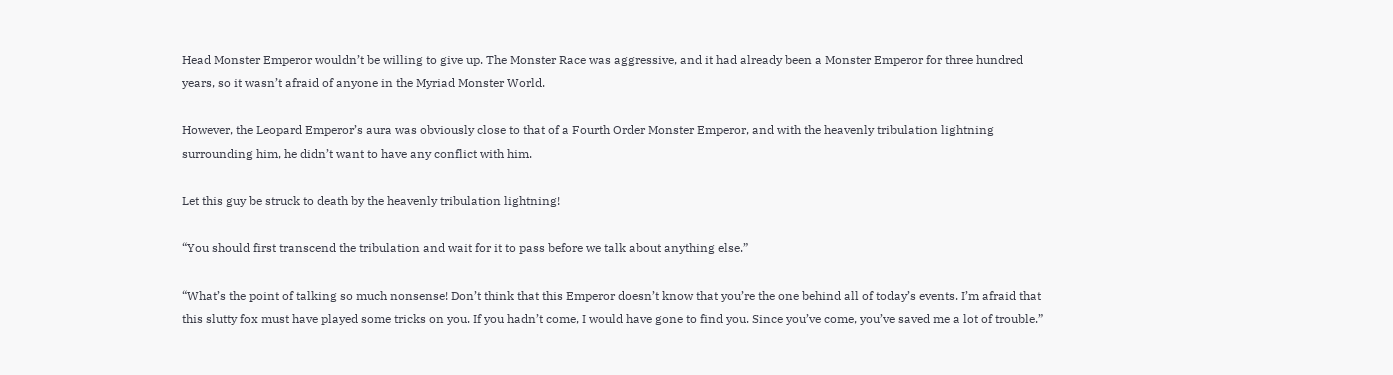Head Monster Emperor wouldn’t be willing to give up. The Monster Race was aggressive, and it had already been a Monster Emperor for three hundred years, so it wasn’t afraid of anyone in the Myriad Monster World.

However, the Leopard Emperor’s aura was obviously close to that of a Fourth Order Monster Emperor, and with the heavenly tribulation lightning surrounding him, he didn’t want to have any conflict with him.

Let this guy be struck to death by the heavenly tribulation lightning!

“You should first transcend the tribulation and wait for it to pass before we talk about anything else.”

“What’s the point of talking so much nonsense! Don’t think that this Emperor doesn’t know that you’re the one behind all of today’s events. I’m afraid that this slutty fox must have played some tricks on you. If you hadn’t come, I would have gone to find you. Since you’ve come, you’ve saved me a lot of trouble.”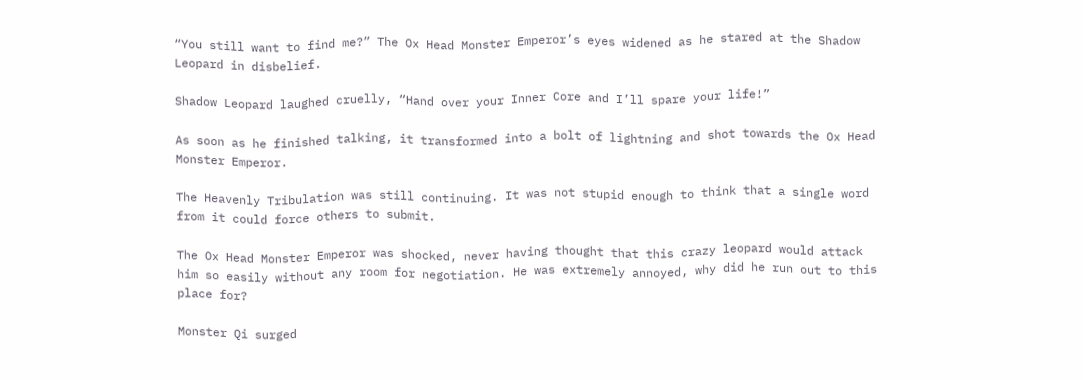“You still want to find me?” The Ox Head Monster Emperor’s eyes widened as he stared at the Shadow Leopard in disbelief.

Shadow Leopard laughed cruelly, “Hand over your Inner Core and I’ll spare your life!”

As soon as he finished talking, it transformed into a bolt of lightning and shot towards the Ox Head Monster Emperor.

The Heavenly Tribulation was still continuing. It was not stupid enough to think that a single word from it could force others to submit.

The Ox Head Monster Emperor was shocked, never having thought that this crazy leopard would attack him so easily without any room for negotiation. He was extremely annoyed, why did he run out to this place for?

Monster Qi surged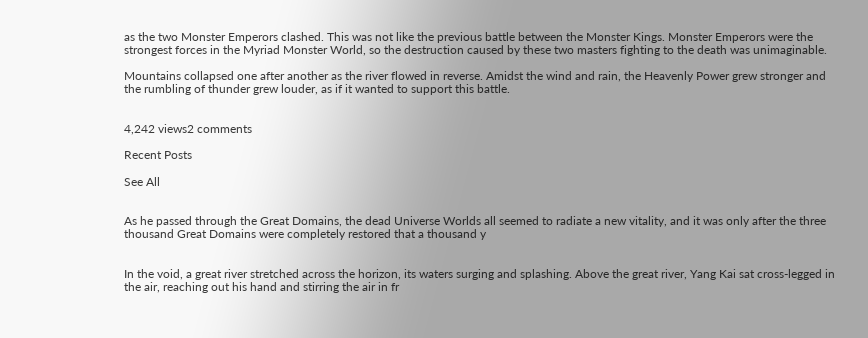as the two Monster Emperors clashed. This was not like the previous battle between the Monster Kings. Monster Emperors were the strongest forces in the Myriad Monster World, so the destruction caused by these two masters fighting to the death was unimaginable.

Mountains collapsed one after another as the river flowed in reverse. Amidst the wind and rain, the Heavenly Power grew stronger and the rumbling of thunder grew louder, as if it wanted to support this battle.


4,242 views2 comments

Recent Posts

See All


As he passed through the Great Domains, the dead Universe Worlds all seemed to radiate a new vitality, and it was only after the three thousand Great Domains were completely restored that a thousand y


In the void, a great river stretched across the horizon, its waters surging and splashing. Above the great river, Yang Kai sat cross-legged in the air, reaching out his hand and stirring the air in fr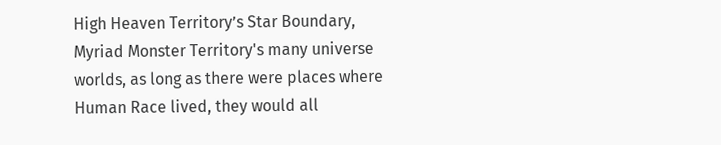High Heaven Territory’s Star Boundary, Myriad Monster Territory's many universe worlds, as long as there were places where Human Race lived, they would all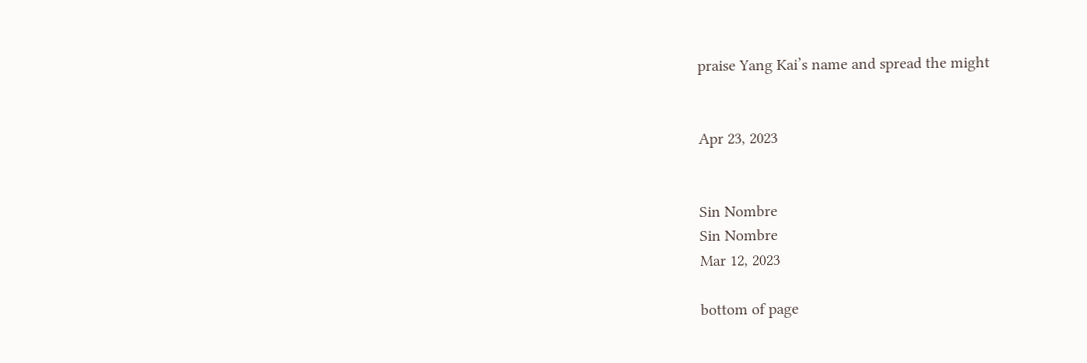praise Yang Kai’s name and spread the might


Apr 23, 2023


Sin Nombre
Sin Nombre
Mar 12, 2023

bottom of page